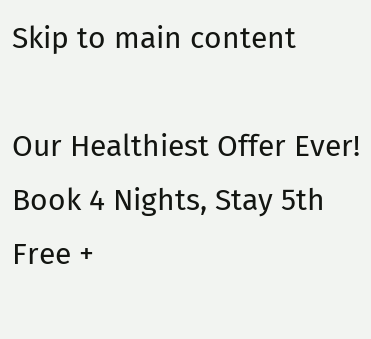Skip to main content

Our Healthiest Offer Ever! Book 4 Nights, Stay 5th Free +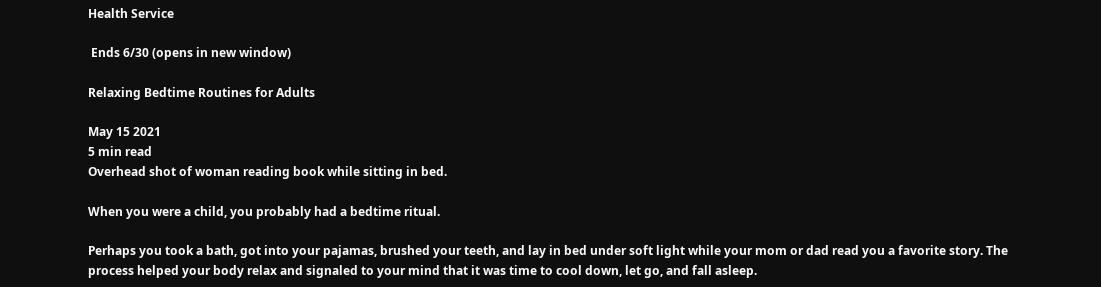Health Service

 Ends 6/30 (opens in new window)

Relaxing Bedtime Routines for Adults

May 15 2021
5 min read
Overhead shot of woman reading book while sitting in bed.

When you were a child, you probably had a bedtime ritual.

Perhaps you took a bath, got into your pajamas, brushed your teeth, and lay in bed under soft light while your mom or dad read you a favorite story. The process helped your body relax and signaled to your mind that it was time to cool down, let go, and fall asleep.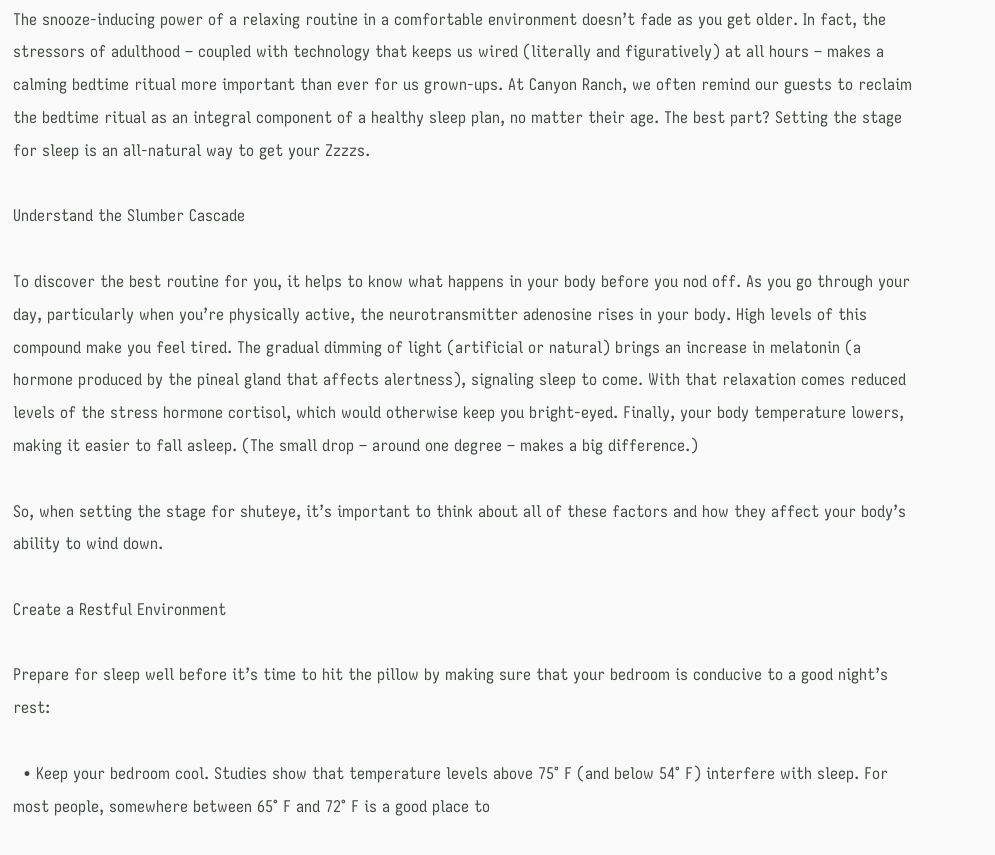The snooze-inducing power of a relaxing routine in a comfortable environment doesn’t fade as you get older. In fact, the stressors of adulthood – coupled with technology that keeps us wired (literally and figuratively) at all hours – makes a calming bedtime ritual more important than ever for us grown-ups. At Canyon Ranch, we often remind our guests to reclaim the bedtime ritual as an integral component of a healthy sleep plan, no matter their age. The best part? Setting the stage for sleep is an all-natural way to get your Zzzzs.

Understand the Slumber Cascade

To discover the best routine for you, it helps to know what happens in your body before you nod off. As you go through your day, particularly when you’re physically active, the neurotransmitter adenosine rises in your body. High levels of this compound make you feel tired. The gradual dimming of light (artificial or natural) brings an increase in melatonin (a hormone produced by the pineal gland that affects alertness), signaling sleep to come. With that relaxation comes reduced levels of the stress hormone cortisol, which would otherwise keep you bright-eyed. Finally, your body temperature lowers, making it easier to fall asleep. (The small drop – around one degree – makes a big difference.)

So, when setting the stage for shuteye, it’s important to think about all of these factors and how they affect your body’s ability to wind down.

Create a Restful Environment

Prepare for sleep well before it’s time to hit the pillow by making sure that your bedroom is conducive to a good night’s rest:

  • Keep your bedroom cool. Studies show that temperature levels above 75° F (and below 54° F) interfere with sleep. For most people, somewhere between 65° F and 72° F is a good place to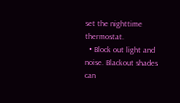set the nighttime thermostat.
  • Block out light and noise. Blackout shades can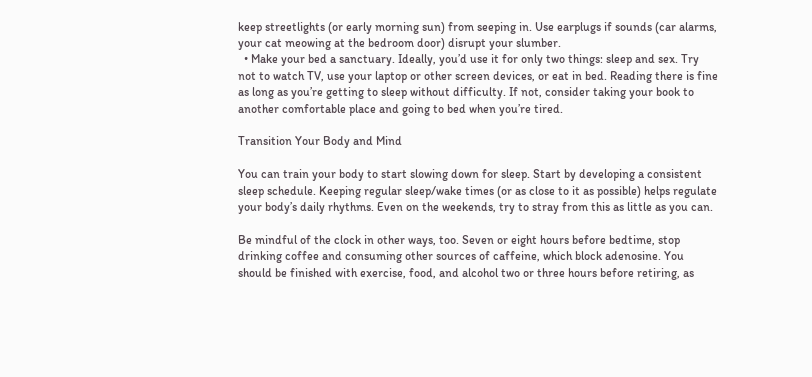keep streetlights (or early morning sun) from seeping in. Use earplugs if sounds (car alarms, your cat meowing at the bedroom door) disrupt your slumber.
  • Make your bed a sanctuary. Ideally, you’d use it for only two things: sleep and sex. Try not to watch TV, use your laptop or other screen devices, or eat in bed. Reading there is fine as long as you’re getting to sleep without difficulty. If not, consider taking your book to another comfortable place and going to bed when you’re tired.

Transition Your Body and Mind

You can train your body to start slowing down for sleep. Start by developing a consistent sleep schedule. Keeping regular sleep/wake times (or as close to it as possible) helps regulate your body’s daily rhythms. Even on the weekends, try to stray from this as little as you can.

Be mindful of the clock in other ways, too. Seven or eight hours before bedtime, stop drinking coffee and consuming other sources of caffeine, which block adenosine. You should be finished with exercise, food, and alcohol two or three hours before retiring, as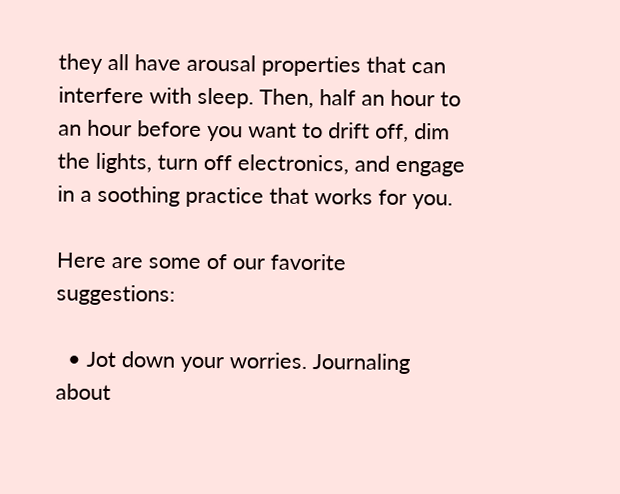they all have arousal properties that can interfere with sleep. Then, half an hour to an hour before you want to drift off, dim the lights, turn off electronics, and engage in a soothing practice that works for you.

Here are some of our favorite suggestions:

  • Jot down your worries. Journaling about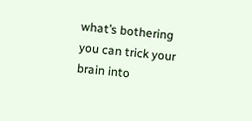what’s bothering you can trick your brain into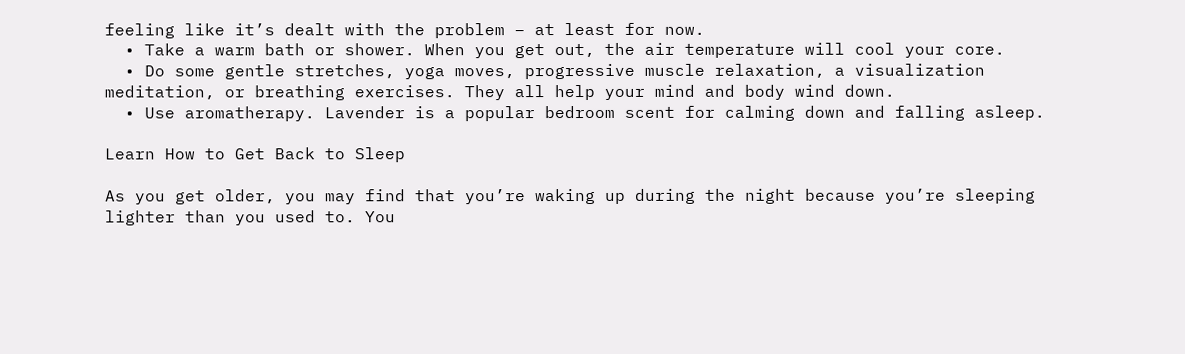feeling like it’s dealt with the problem – at least for now.
  • Take a warm bath or shower. When you get out, the air temperature will cool your core.
  • Do some gentle stretches, yoga moves, progressive muscle relaxation, a visualization meditation, or breathing exercises. They all help your mind and body wind down.
  • Use aromatherapy. Lavender is a popular bedroom scent for calming down and falling asleep.

Learn How to Get Back to Sleep

As you get older, you may find that you’re waking up during the night because you’re sleeping lighter than you used to. You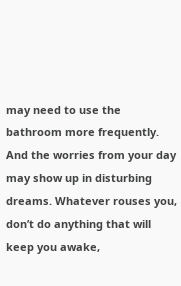may need to use the bathroom more frequently. And the worries from your day may show up in disturbing dreams. Whatever rouses you, don’t do anything that will keep you awake,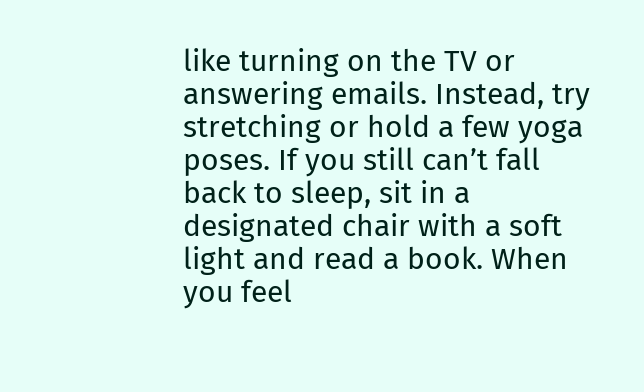like turning on the TV or answering emails. Instead, try stretching or hold a few yoga poses. If you still can’t fall back to sleep, sit in a designated chair with a soft light and read a book. When you feel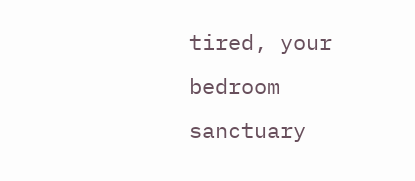tired, your bedroom sanctuary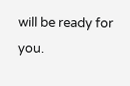will be ready for you.